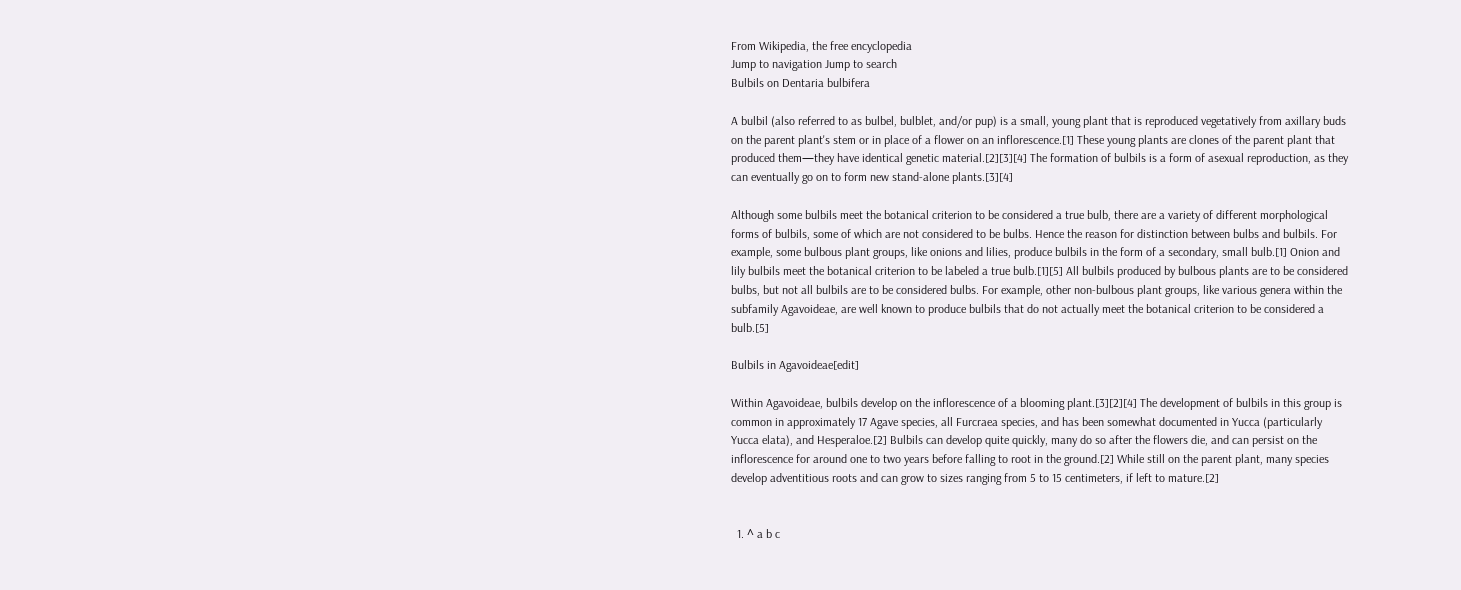From Wikipedia, the free encyclopedia
Jump to navigation Jump to search
Bulbils on Dentaria bulbifera

A bulbil (also referred to as bulbel, bulblet, and/or pup) is a small, young plant that is reproduced vegetatively from axillary buds on the parent plant's stem or in place of a flower on an inflorescence.[1] These young plants are clones of the parent plant that produced them—they have identical genetic material.[2][3][4] The formation of bulbils is a form of asexual reproduction, as they can eventually go on to form new stand-alone plants.[3][4]

Although some bulbils meet the botanical criterion to be considered a true bulb, there are a variety of different morphological forms of bulbils, some of which are not considered to be bulbs. Hence the reason for distinction between bulbs and bulbils. For example, some bulbous plant groups, like onions and lilies, produce bulbils in the form of a secondary, small bulb.[1] Onion and lily bulbils meet the botanical criterion to be labeled a true bulb.[1][5] All bulbils produced by bulbous plants are to be considered bulbs, but not all bulbils are to be considered bulbs. For example, other non-bulbous plant groups, like various genera within the subfamily Agavoideae, are well known to produce bulbils that do not actually meet the botanical criterion to be considered a bulb.[5]

Bulbils in Agavoideae[edit]

Within Agavoideae, bulbils develop on the inflorescence of a blooming plant.[3][2][4] The development of bulbils in this group is common in approximately 17 Agave species, all Furcraea species, and has been somewhat documented in Yucca (particularly Yucca elata), and Hesperaloe.[2] Bulbils can develop quite quickly, many do so after the flowers die, and can persist on the inflorescence for around one to two years before falling to root in the ground.[2] While still on the parent plant, many species develop adventitious roots and can grow to sizes ranging from 5 to 15 centimeters, if left to mature.[2]


  1. ^ a b c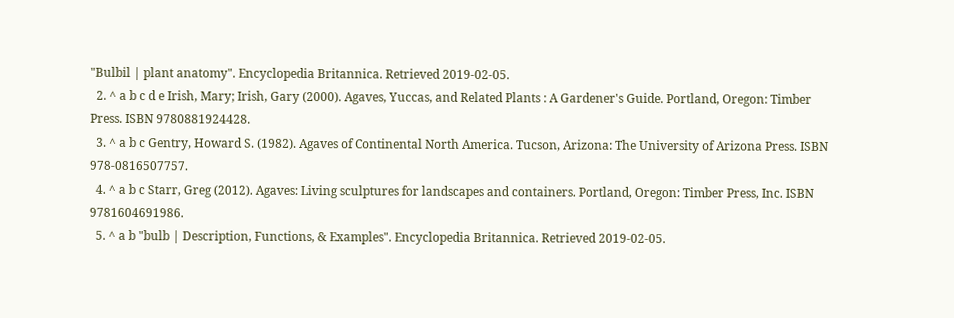"Bulbil | plant anatomy". Encyclopedia Britannica. Retrieved 2019-02-05.
  2. ^ a b c d e Irish, Mary; Irish, Gary (2000). Agaves, Yuccas, and Related Plants : A Gardener's Guide. Portland, Oregon: Timber Press. ISBN 9780881924428.
  3. ^ a b c Gentry, Howard S. (1982). Agaves of Continental North America. Tucson, Arizona: The University of Arizona Press. ISBN 978-0816507757.
  4. ^ a b c Starr, Greg (2012). Agaves: Living sculptures for landscapes and containers. Portland, Oregon: Timber Press, Inc. ISBN 9781604691986.
  5. ^ a b "bulb | Description, Functions, & Examples". Encyclopedia Britannica. Retrieved 2019-02-05.